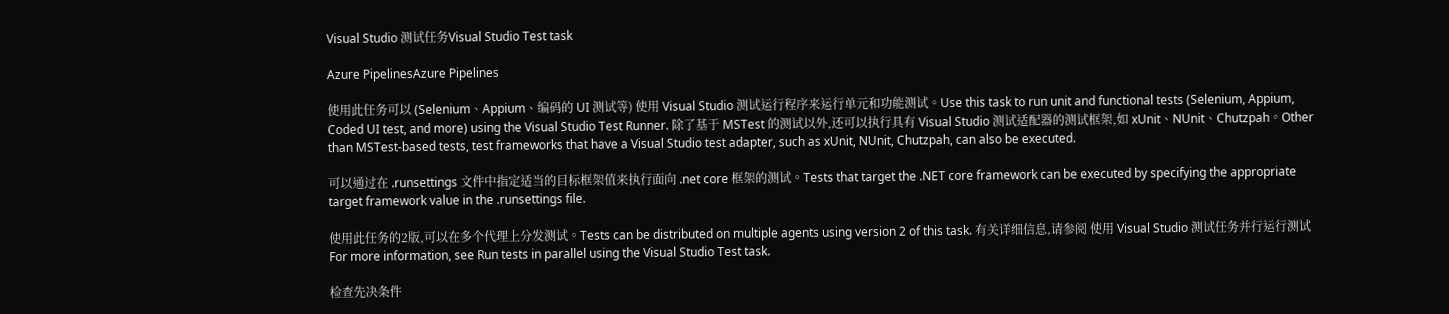Visual Studio 测试任务Visual Studio Test task

Azure PipelinesAzure Pipelines

使用此任务可以 (Selenium、Appium、编码的 UI 测试等) 使用 Visual Studio 测试运行程序来运行单元和功能测试。Use this task to run unit and functional tests (Selenium, Appium, Coded UI test, and more) using the Visual Studio Test Runner. 除了基于 MSTest 的测试以外,还可以执行具有 Visual Studio 测试适配器的测试框架,如 xUnit、NUnit、Chutzpah。Other than MSTest-based tests, test frameworks that have a Visual Studio test adapter, such as xUnit, NUnit, Chutzpah, can also be executed.

可以通过在 .runsettings 文件中指定适当的目标框架值来执行面向 .net core 框架的测试。Tests that target the .NET core framework can be executed by specifying the appropriate target framework value in the .runsettings file.

使用此任务的2版,可以在多个代理上分发测试。Tests can be distributed on multiple agents using version 2 of this task. 有关详细信息,请参阅 使用 Visual Studio 测试任务并行运行测试For more information, see Run tests in parallel using the Visual Studio Test task.

检查先决条件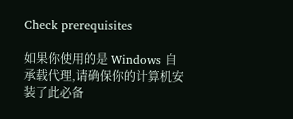Check prerequisites

如果你使用的是 Windows 自承载代理,请确保你的计算机安装了此必备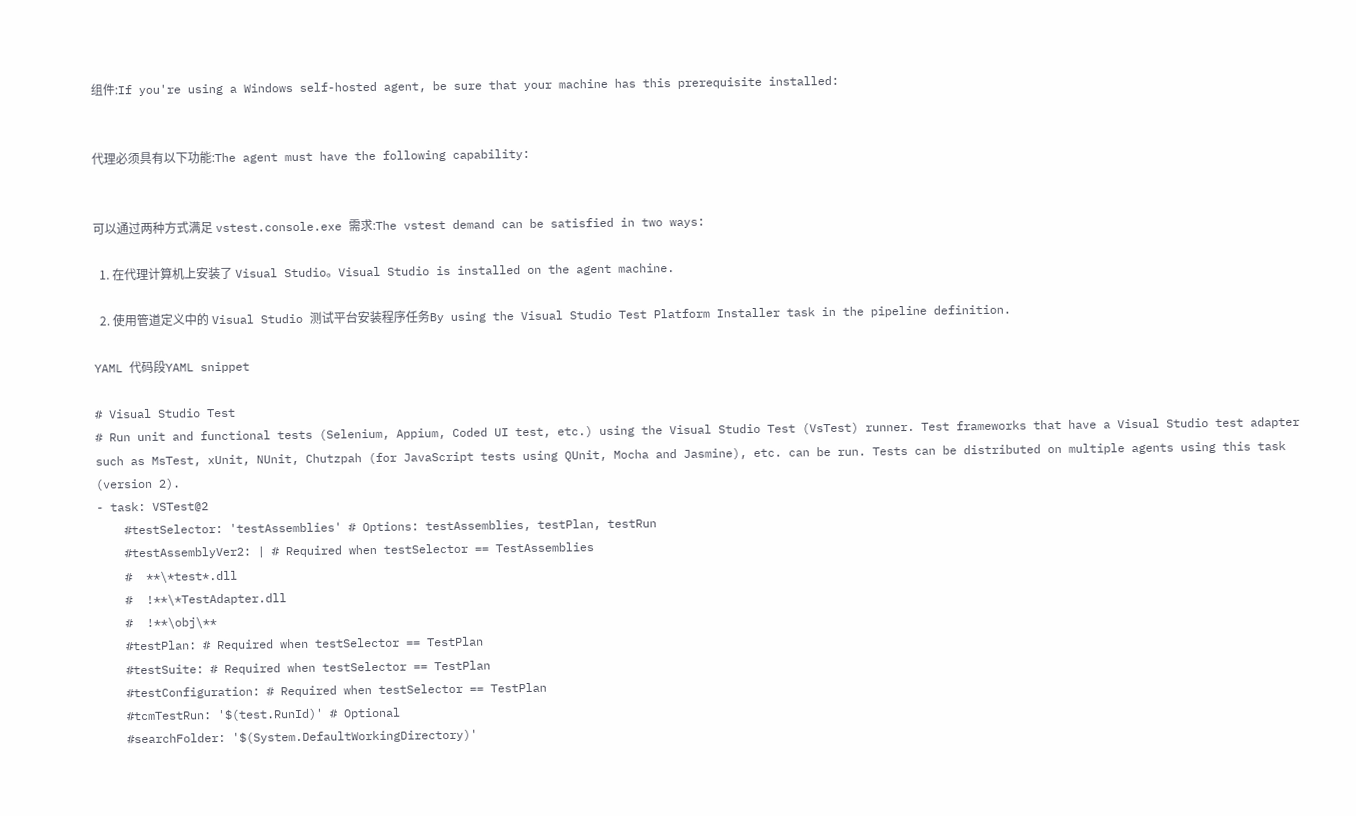组件:If you're using a Windows self-hosted agent, be sure that your machine has this prerequisite installed:


代理必须具有以下功能:The agent must have the following capability:


可以通过两种方式满足 vstest.console.exe 需求:The vstest demand can be satisfied in two ways:

  1. 在代理计算机上安装了 Visual Studio。Visual Studio is installed on the agent machine.

  2. 使用管道定义中的 Visual Studio 测试平台安装程序任务By using the Visual Studio Test Platform Installer task in the pipeline definition.

YAML 代码段YAML snippet

# Visual Studio Test
# Run unit and functional tests (Selenium, Appium, Coded UI test, etc.) using the Visual Studio Test (VsTest) runner. Test frameworks that have a Visual Studio test adapter such as MsTest, xUnit, NUnit, Chutzpah (for JavaScript tests using QUnit, Mocha and Jasmine), etc. can be run. Tests can be distributed on multiple agents using this task (version 2).
- task: VSTest@2
    #testSelector: 'testAssemblies' # Options: testAssemblies, testPlan, testRun
    #testAssemblyVer2: | # Required when testSelector == TestAssemblies
    #  **\*test*.dll
    #  !**\*TestAdapter.dll
    #  !**\obj\**
    #testPlan: # Required when testSelector == TestPlan
    #testSuite: # Required when testSelector == TestPlan
    #testConfiguration: # Required when testSelector == TestPlan
    #tcmTestRun: '$(test.RunId)' # Optional
    #searchFolder: '$(System.DefaultWorkingDirectory)'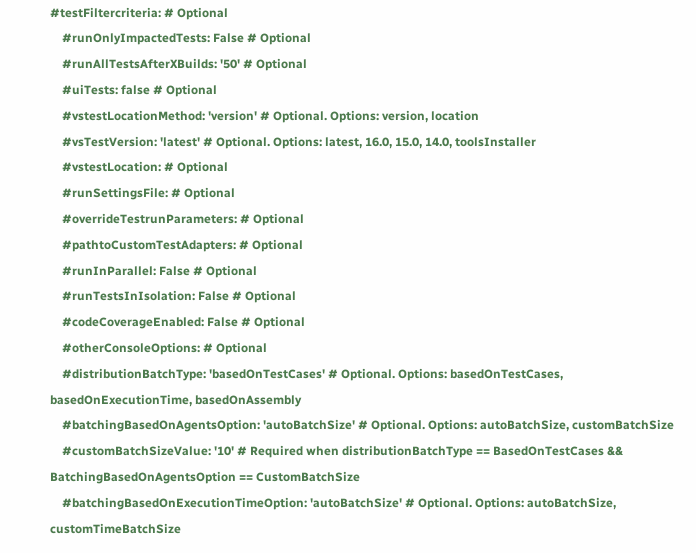#testFiltercriteria: # Optional
    #runOnlyImpactedTests: False # Optional
    #runAllTestsAfterXBuilds: '50' # Optional
    #uiTests: false # Optional
    #vstestLocationMethod: 'version' # Optional. Options: version, location
    #vsTestVersion: 'latest' # Optional. Options: latest, 16.0, 15.0, 14.0, toolsInstaller
    #vstestLocation: # Optional
    #runSettingsFile: # Optional
    #overrideTestrunParameters: # Optional
    #pathtoCustomTestAdapters: # Optional
    #runInParallel: False # Optional
    #runTestsInIsolation: False # Optional
    #codeCoverageEnabled: False # Optional
    #otherConsoleOptions: # Optional
    #distributionBatchType: 'basedOnTestCases' # Optional. Options: basedOnTestCases, basedOnExecutionTime, basedOnAssembly
    #batchingBasedOnAgentsOption: 'autoBatchSize' # Optional. Options: autoBatchSize, customBatchSize
    #customBatchSizeValue: '10' # Required when distributionBatchType == BasedOnTestCases && BatchingBasedOnAgentsOption == CustomBatchSize
    #batchingBasedOnExecutionTimeOption: 'autoBatchSize' # Optional. Options: autoBatchSize, customTimeBatchSize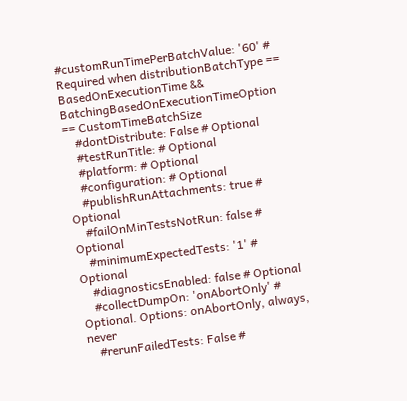#customRunTimePerBatchValue: '60' # Required when distributionBatchType == BasedOnExecutionTime && BatchingBasedOnExecutionTimeOption == CustomTimeBatchSize
    #dontDistribute: False # Optional
    #testRunTitle: # Optional
    #platform: # Optional
    #configuration: # Optional
    #publishRunAttachments: true # Optional
    #failOnMinTestsNotRun: false # Optional
    #minimumExpectedTests: '1' # Optional
    #diagnosticsEnabled: false # Optional
    #collectDumpOn: 'onAbortOnly' # Optional. Options: onAbortOnly, always, never
    #rerunFailedTests: False #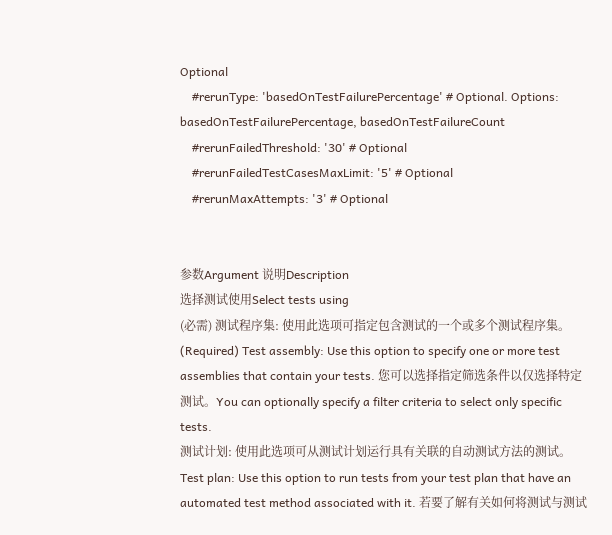Optional
    #rerunType: 'basedOnTestFailurePercentage' # Optional. Options: basedOnTestFailurePercentage, basedOnTestFailureCount
    #rerunFailedThreshold: '30' # Optional
    #rerunFailedTestCasesMaxLimit: '5' # Optional
    #rerunMaxAttempts: '3' # Optional


参数Argument 说明Description
选择测试使用Select tests using
(必需) 测试程序集: 使用此选项可指定包含测试的一个或多个测试程序集。(Required) Test assembly: Use this option to specify one or more test assemblies that contain your tests. 您可以选择指定筛选条件以仅选择特定测试。You can optionally specify a filter criteria to select only specific tests.
测试计划: 使用此选项可从测试计划运行具有关联的自动测试方法的测试。Test plan: Use this option to run tests from your test plan that have an automated test method associated with it. 若要了解有关如何将测试与测试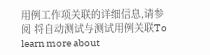用例工作项关联的详细信息,请参阅 将自动测试与测试用例关联To learn more about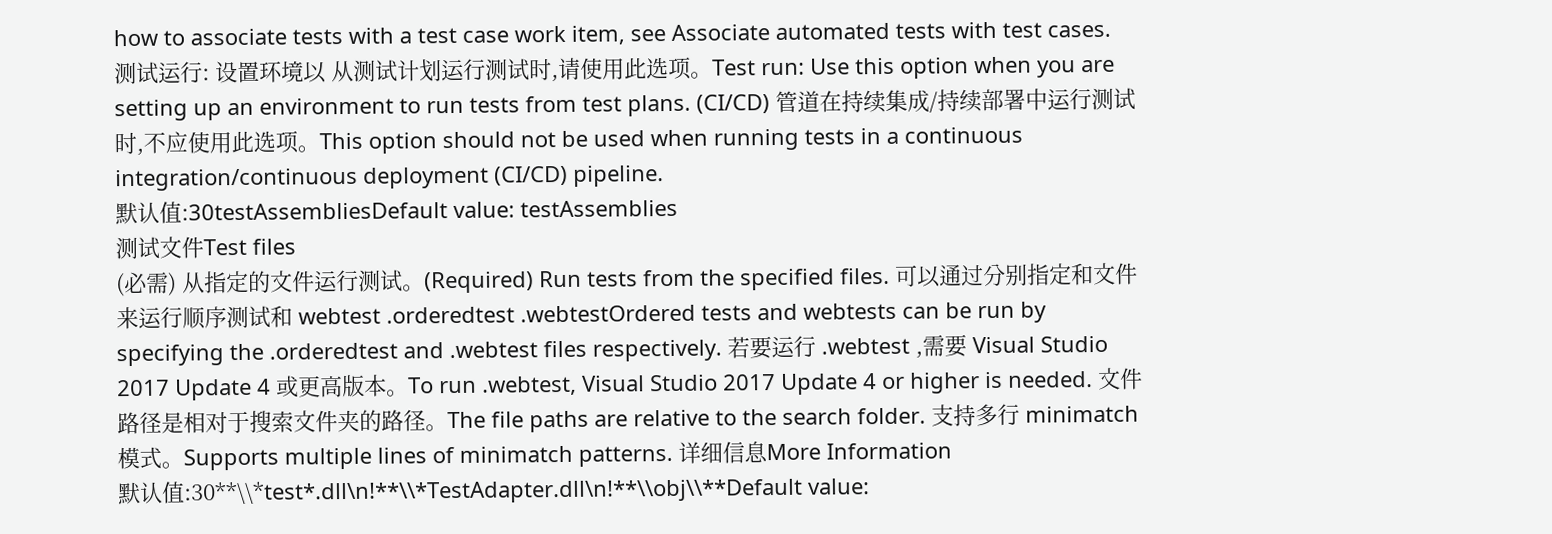how to associate tests with a test case work item, see Associate automated tests with test cases.
测试运行: 设置环境以 从测试计划运行测试时,请使用此选项。Test run: Use this option when you are setting up an environment to run tests from test plans. (CI/CD) 管道在持续集成/持续部署中运行测试时,不应使用此选项。This option should not be used when running tests in a continuous integration/continuous deployment (CI/CD) pipeline.
默认值:30testAssembliesDefault value: testAssemblies
测试文件Test files
(必需) 从指定的文件运行测试。(Required) Run tests from the specified files. 可以通过分别指定和文件来运行顺序测试和 webtest .orderedtest .webtestOrdered tests and webtests can be run by specifying the .orderedtest and .webtest files respectively. 若要运行 .webtest ,需要 Visual Studio 2017 Update 4 或更高版本。To run .webtest, Visual Studio 2017 Update 4 or higher is needed. 文件路径是相对于搜索文件夹的路径。The file paths are relative to the search folder. 支持多行 minimatch 模式。Supports multiple lines of minimatch patterns. 详细信息More Information
默认值:30**\\*test*.dll\n!**\\*TestAdapter.dll\n!**\\obj\\**Default value: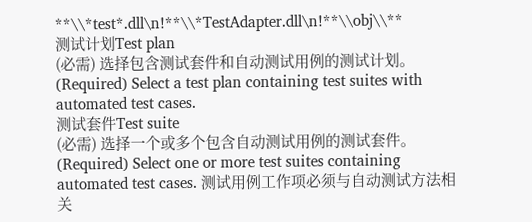**\\*test*.dll\n!**\\*TestAdapter.dll\n!**\\obj\\**
测试计划Test plan
(必需) 选择包含测试套件和自动测试用例的测试计划。(Required) Select a test plan containing test suites with automated test cases.
测试套件Test suite
(必需) 选择一个或多个包含自动测试用例的测试套件。(Required) Select one or more test suites containing automated test cases. 测试用例工作项必须与自动测试方法相关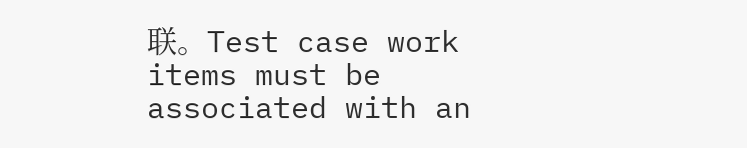联。Test case work items must be associated with an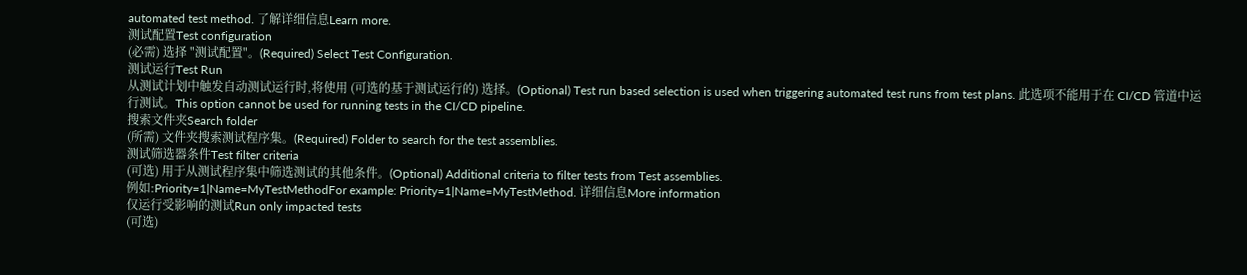automated test method. 了解详细信息Learn more.
测试配置Test configuration
(必需) 选择 "测试配置"。(Required) Select Test Configuration.
测试运行Test Run
从测试计划中触发自动测试运行时,将使用 (可选的基于测试运行的) 选择。(Optional) Test run based selection is used when triggering automated test runs from test plans. 此选项不能用于在 CI/CD 管道中运行测试。This option cannot be used for running tests in the CI/CD pipeline.
搜索文件夹Search folder
(所需) 文件夹搜索测试程序集。(Required) Folder to search for the test assemblies.
测试筛选器条件Test filter criteria
(可选) 用于从测试程序集中筛选测试的其他条件。(Optional) Additional criteria to filter tests from Test assemblies.
例如:Priority=1|Name=MyTestMethodFor example: Priority=1|Name=MyTestMethod. 详细信息More information
仅运行受影响的测试Run only impacted tests
(可选)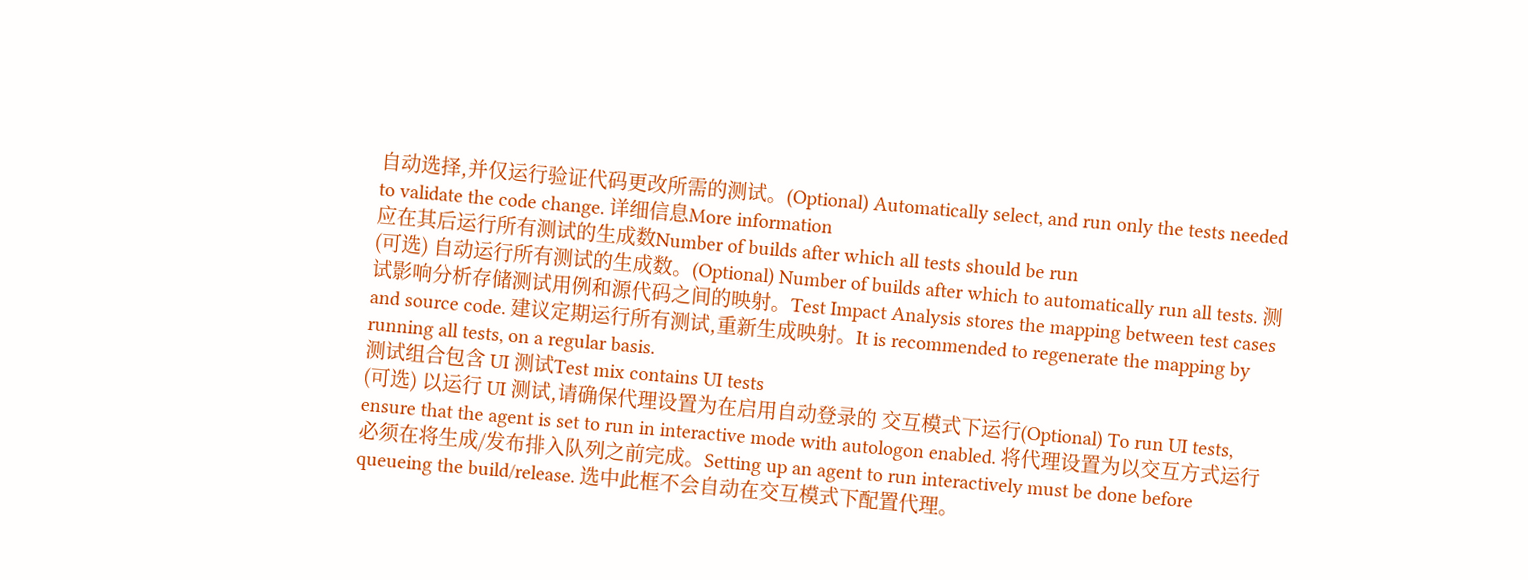自动选择,并仅运行验证代码更改所需的测试。(Optional) Automatically select, and run only the tests needed to validate the code change. 详细信息More information
应在其后运行所有测试的生成数Number of builds after which all tests should be run
(可选) 自动运行所有测试的生成数。(Optional) Number of builds after which to automatically run all tests. 测试影响分析存储测试用例和源代码之间的映射。Test Impact Analysis stores the mapping between test cases and source code. 建议定期运行所有测试,重新生成映射。It is recommended to regenerate the mapping by running all tests, on a regular basis.
测试组合包含 UI 测试Test mix contains UI tests
(可选) 以运行 UI 测试,请确保代理设置为在启用自动登录的 交互模式下运行(Optional) To run UI tests, ensure that the agent is set to run in interactive mode with autologon enabled. 将代理设置为以交互方式运行必须在将生成/发布排入队列之前完成。Setting up an agent to run interactively must be done before queueing the build/release. 选中此框不会自动在交互模式下配置代理。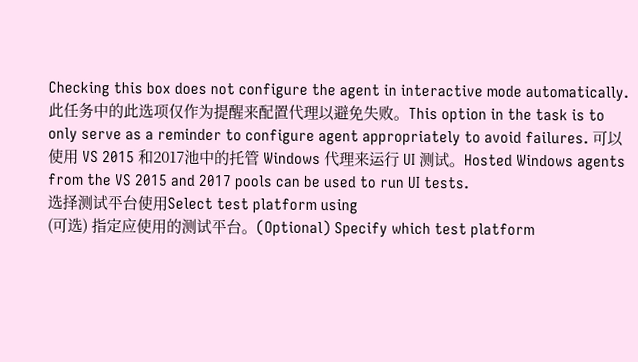Checking this box does not configure the agent in interactive mode automatically. 此任务中的此选项仅作为提醒来配置代理以避免失败。This option in the task is to only serve as a reminder to configure agent appropriately to avoid failures. 可以使用 VS 2015 和2017池中的托管 Windows 代理来运行 UI 测试。Hosted Windows agents from the VS 2015 and 2017 pools can be used to run UI tests.
选择测试平台使用Select test platform using
(可选) 指定应使用的测试平台。(Optional) Specify which test platform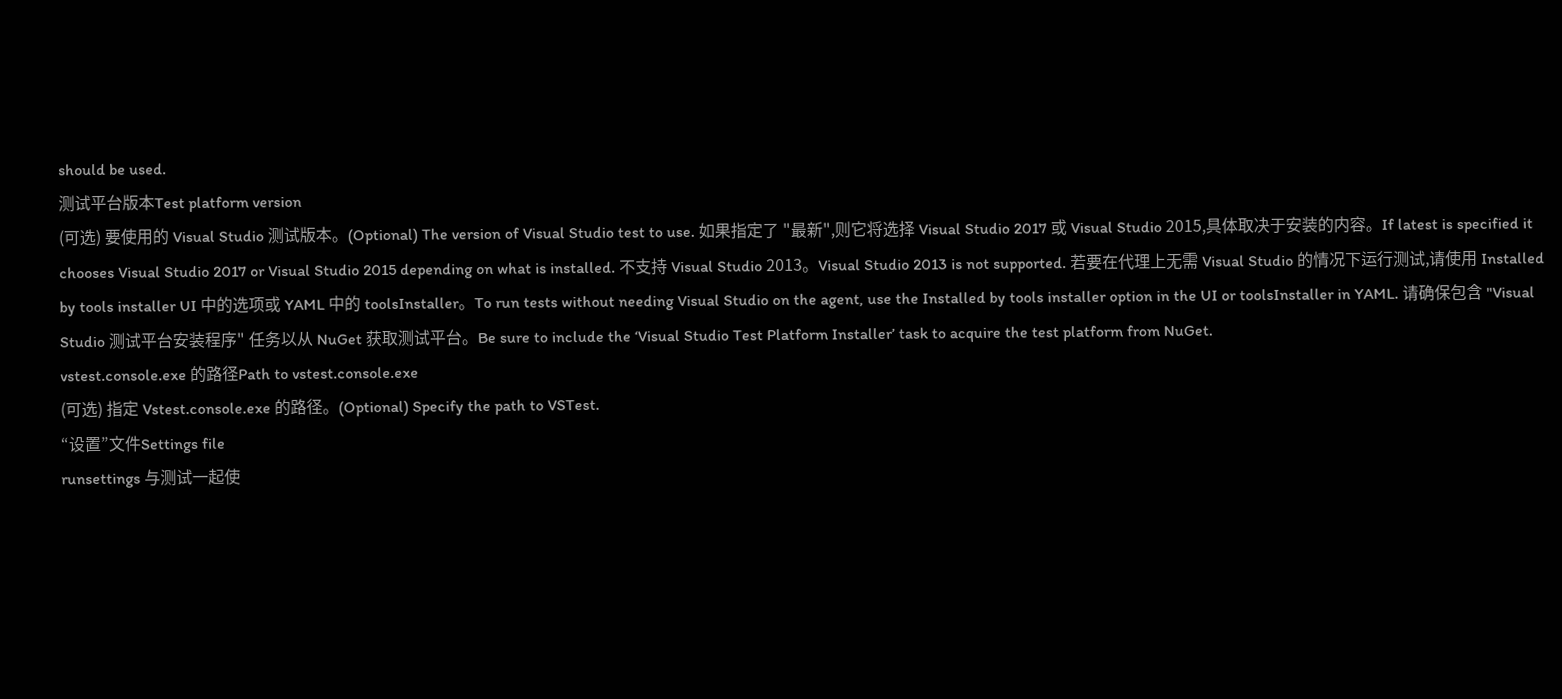should be used.
测试平台版本Test platform version
(可选) 要使用的 Visual Studio 测试版本。(Optional) The version of Visual Studio test to use. 如果指定了 "最新",则它将选择 Visual Studio 2017 或 Visual Studio 2015,具体取决于安装的内容。If latest is specified it chooses Visual Studio 2017 or Visual Studio 2015 depending on what is installed. 不支持 Visual Studio 2013。Visual Studio 2013 is not supported. 若要在代理上无需 Visual Studio 的情况下运行测试,请使用 Installed by tools installer UI 中的选项或 YAML 中的 toolsInstaller。To run tests without needing Visual Studio on the agent, use the Installed by tools installer option in the UI or toolsInstaller in YAML. 请确保包含 "Visual Studio 测试平台安装程序" 任务以从 NuGet 获取测试平台。Be sure to include the ‘Visual Studio Test Platform Installer’ task to acquire the test platform from NuGet.
vstest.console.exe 的路径Path to vstest.console.exe
(可选) 指定 Vstest.console.exe 的路径。(Optional) Specify the path to VSTest.
“设置”文件Settings file
runsettings 与测试一起使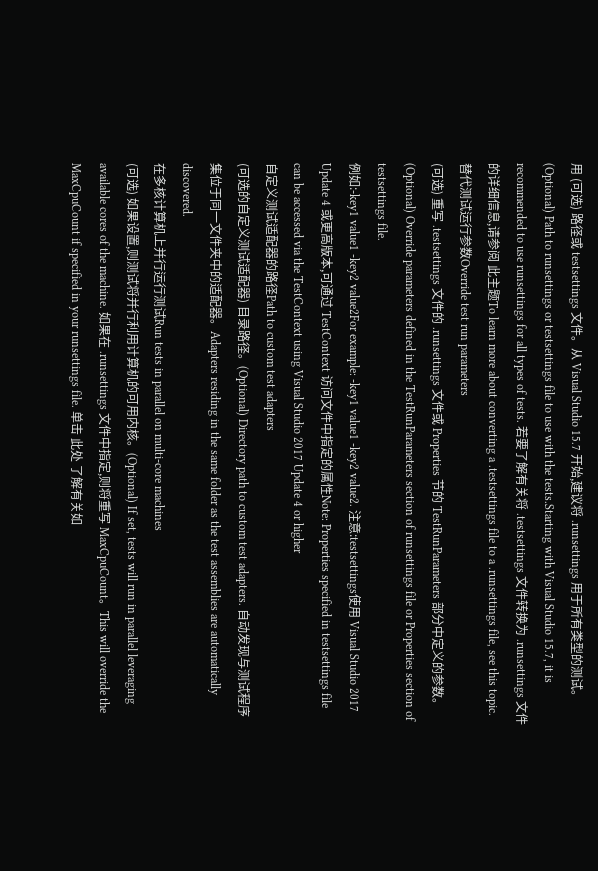用 (可选) 路径或 testsettings 文件。从 Visual Studio 15.7 开始,建议将 .runsettings 用于所有类型的测试。(Optional) Path to runsettings or testsettings file to use with the tests.Starting with Visual Studio 15.7, it is recommended to use runsettings for all types of tests. 若要了解有关将 .testsettings 文件转换为 .runsettings 文件的详细信息,请参阅 此主题To learn more about converting a .testsettings file to a .runsettings file, see this topic.
替代测试运行参数Override test run parameters
(可选) 重写 .testsettings 文件的 .runsettings 文件或 Properties 节的 TestRunParameters 部分中定义的参数。(Optional) Override parameters defined in the TestRunParameters section of runsettings file or Properties section of testsettings file.
例如:-key1 value1 -key2 value2For example: -key1 value1 -key2 value2. 注意:testsettings使用 Visual Studio 2017 Update 4 或更高版本,可通过 TestContext 访问文件中指定的属性Note: Properties specified in testsettings file can be accessed via the TestContext using Visual Studio 2017 Update 4 or higher
自定义测试适配器的路径Path to custom test adapters
(可选的自定义测试适配器) 目录路径。(Optional) Directory path to custom test adapters. 自动发现与测试程序集位于同一文件夹中的适配器。Adapters residing in the same folder as the test assemblies are automatically discovered.
在多核计算机上并行运行测试Run tests in parallel on multi-core machines
(可选) 如果设置,则测试将并行利用计算机的可用内核。(Optional) If set, tests will run in parallel leveraging available cores of the machine. 如果在 .runsettings 文件中指定,则将重写 MaxCpuCount。This will override the MaxCpuCount if specified in your runsettings file. 单击 此处 了解有关如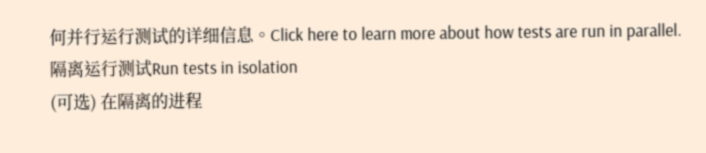何并行运行测试的详细信息。Click here to learn more about how tests are run in parallel.
隔离运行测试Run tests in isolation
(可选) 在隔离的进程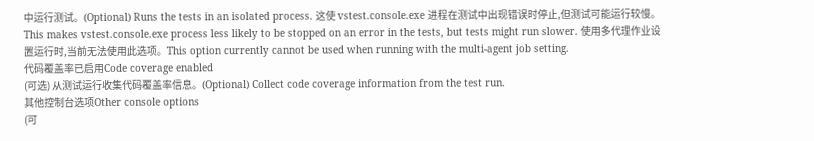中运行测试。(Optional) Runs the tests in an isolated process. 这使 vstest.console.exe 进程在测试中出现错误时停止,但测试可能运行较慢。This makes vstest.console.exe process less likely to be stopped on an error in the tests, but tests might run slower. 使用多代理作业设置运行时,当前无法使用此选项。This option currently cannot be used when running with the multi-agent job setting.
代码覆盖率已启用Code coverage enabled
(可选) 从测试运行收集代码覆盖率信息。(Optional) Collect code coverage information from the test run.
其他控制台选项Other console options
(可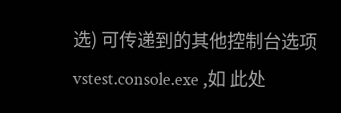选) 可传递到的其他控制台选项 vstest.console.exe ,如 此处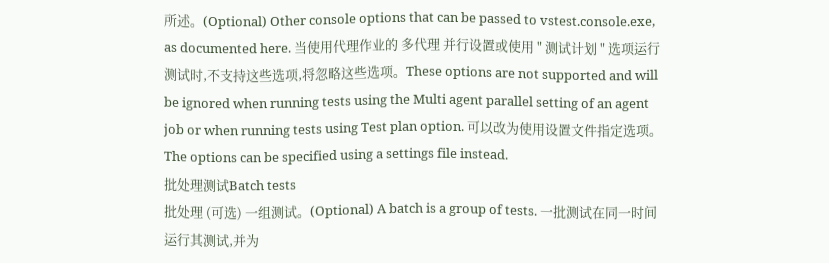所述。(Optional) Other console options that can be passed to vstest.console.exe, as documented here. 当使用代理作业的 多代理 并行设置或使用 " 测试计划 " 选项运行测试时,不支持这些选项,将忽略这些选项。These options are not supported and will be ignored when running tests using the Multi agent parallel setting of an agent job or when running tests using Test plan option. 可以改为使用设置文件指定选项。The options can be specified using a settings file instead.
批处理测试Batch tests
批处理 (可选) 一组测试。(Optional) A batch is a group of tests. 一批测试在同一时间运行其测试,并为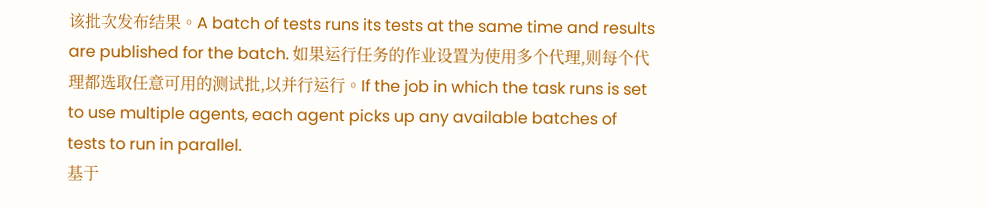该批次发布结果。A batch of tests runs its tests at the same time and results are published for the batch. 如果运行任务的作业设置为使用多个代理,则每个代理都选取任意可用的测试批,以并行运行。If the job in which the task runs is set to use multiple agents, each agent picks up any available batches of tests to run in parallel.
基于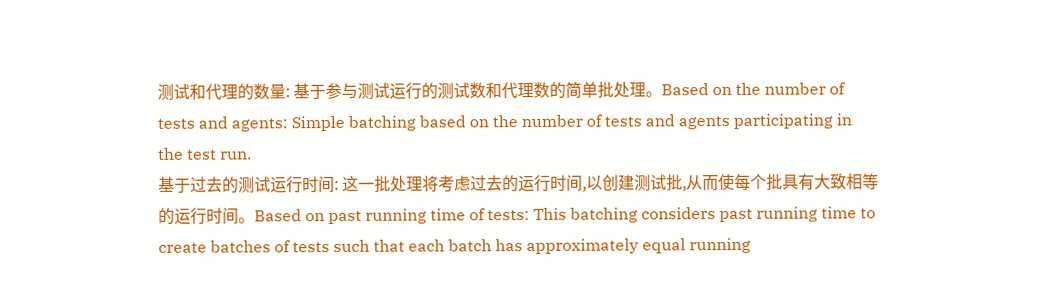测试和代理的数量: 基于参与测试运行的测试数和代理数的简单批处理。Based on the number of tests and agents: Simple batching based on the number of tests and agents participating in the test run.
基于过去的测试运行时间: 这一批处理将考虑过去的运行时间,以创建测试批,从而使每个批具有大致相等的运行时间。Based on past running time of tests: This batching considers past running time to create batches of tests such that each batch has approximately equal running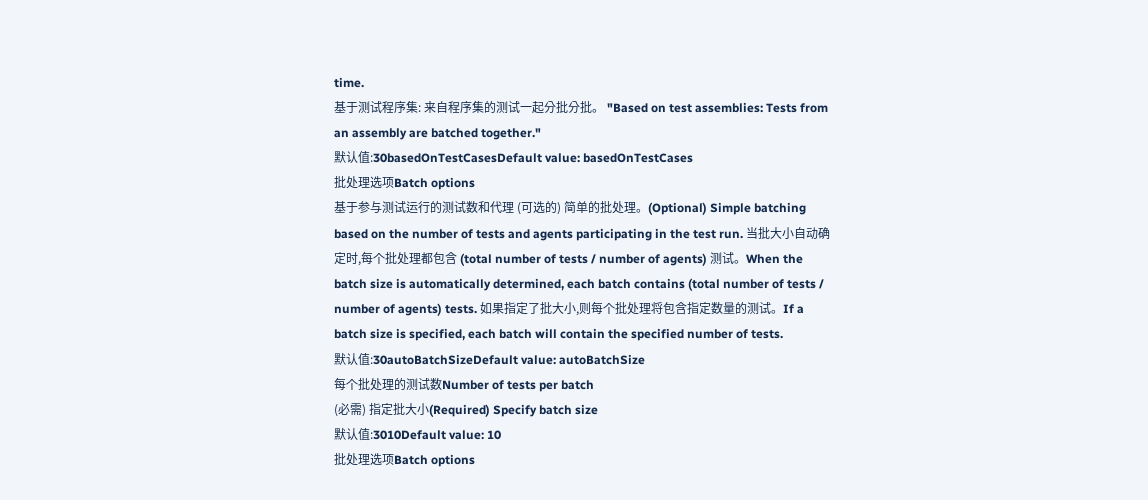time.
基于测试程序集: 来自程序集的测试一起分批分批。 "Based on test assemblies: Tests from an assembly are batched together."
默认值:30basedOnTestCasesDefault value: basedOnTestCases
批处理选项Batch options
基于参与测试运行的测试数和代理 (可选的) 简单的批处理。(Optional) Simple batching based on the number of tests and agents participating in the test run. 当批大小自动确定时,每个批处理都包含 (total number of tests / number of agents) 测试。When the batch size is automatically determined, each batch contains (total number of tests / number of agents) tests. 如果指定了批大小,则每个批处理将包含指定数量的测试。If a batch size is specified, each batch will contain the specified number of tests.
默认值:30autoBatchSizeDefault value: autoBatchSize
每个批处理的测试数Number of tests per batch
(必需) 指定批大小(Required) Specify batch size
默认值:3010Default value: 10
批处理选项Batch options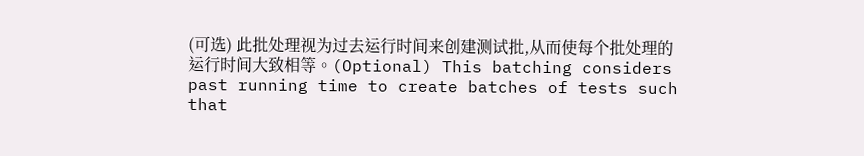(可选) 此批处理视为过去运行时间来创建测试批,从而使每个批处理的运行时间大致相等。(Optional) This batching considers past running time to create batches of tests such that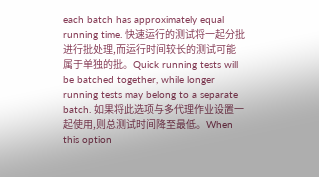each batch has approximately equal running time. 快速运行的测试将一起分批进行批处理,而运行时间较长的测试可能属于单独的批。Quick running tests will be batched together, while longer running tests may belong to a separate batch. 如果将此选项与多代理作业设置一起使用,则总测试时间降至最低。When this option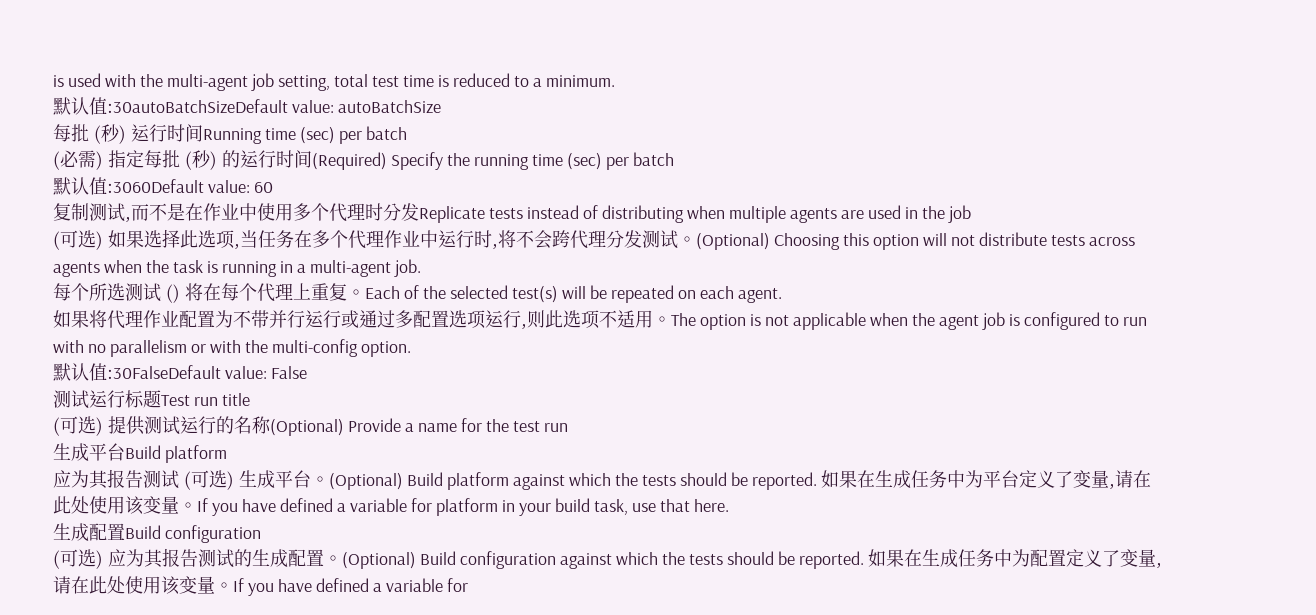is used with the multi-agent job setting, total test time is reduced to a minimum.
默认值:30autoBatchSizeDefault value: autoBatchSize
每批 (秒) 运行时间Running time (sec) per batch
(必需) 指定每批 (秒) 的运行时间(Required) Specify the running time (sec) per batch
默认值:3060Default value: 60
复制测试,而不是在作业中使用多个代理时分发Replicate tests instead of distributing when multiple agents are used in the job
(可选) 如果选择此选项,当任务在多个代理作业中运行时,将不会跨代理分发测试。(Optional) Choosing this option will not distribute tests across agents when the task is running in a multi-agent job.
每个所选测试 () 将在每个代理上重复。Each of the selected test(s) will be repeated on each agent.
如果将代理作业配置为不带并行运行或通过多配置选项运行,则此选项不适用。The option is not applicable when the agent job is configured to run with no parallelism or with the multi-config option.
默认值:30FalseDefault value: False
测试运行标题Test run title
(可选) 提供测试运行的名称(Optional) Provide a name for the test run
生成平台Build platform
应为其报告测试 (可选) 生成平台。(Optional) Build platform against which the tests should be reported. 如果在生成任务中为平台定义了变量,请在此处使用该变量。If you have defined a variable for platform in your build task, use that here.
生成配置Build configuration
(可选) 应为其报告测试的生成配置。(Optional) Build configuration against which the tests should be reported. 如果在生成任务中为配置定义了变量,请在此处使用该变量。If you have defined a variable for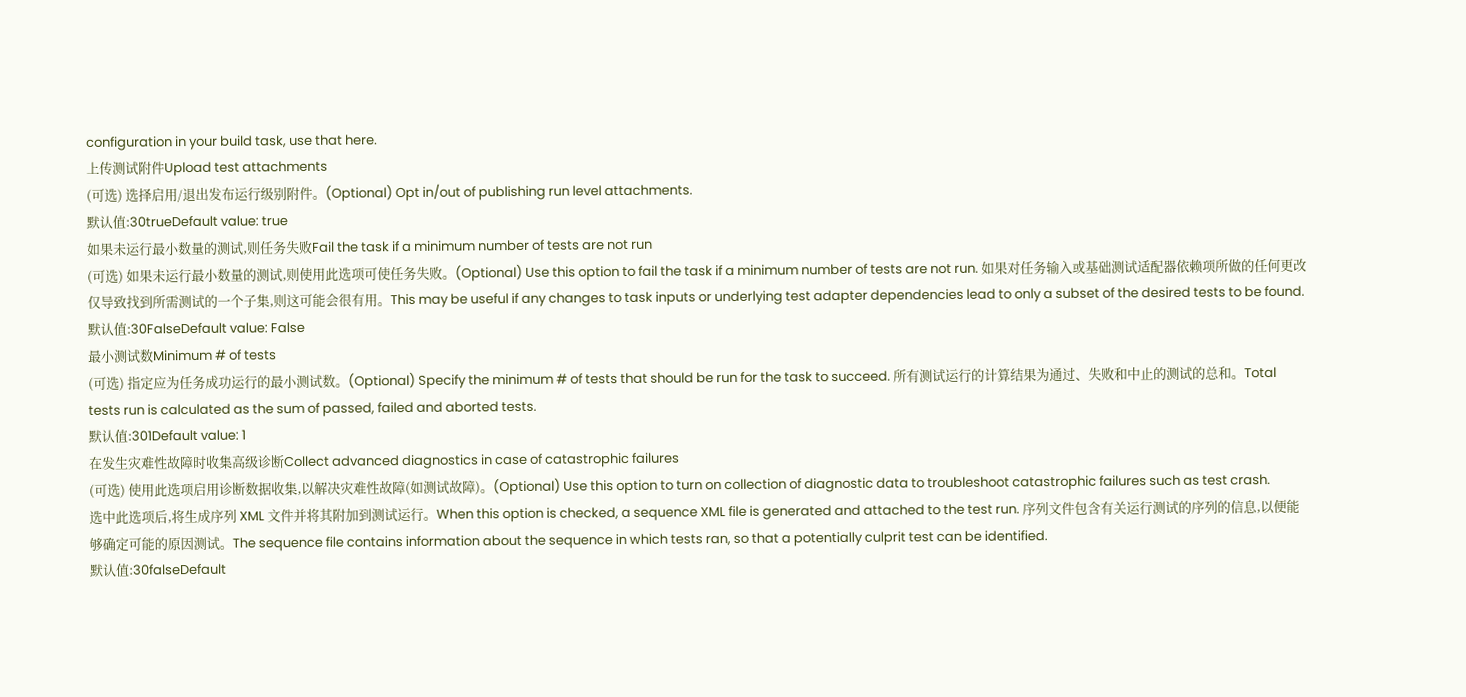configuration in your build task, use that here.
上传测试附件Upload test attachments
(可选) 选择启用/退出发布运行级别附件。(Optional) Opt in/out of publishing run level attachments.
默认值:30trueDefault value: true
如果未运行最小数量的测试,则任务失败Fail the task if a minimum number of tests are not run
(可选) 如果未运行最小数量的测试,则使用此选项可使任务失败。(Optional) Use this option to fail the task if a minimum number of tests are not run. 如果对任务输入或基础测试适配器依赖项所做的任何更改仅导致找到所需测试的一个子集,则这可能会很有用。This may be useful if any changes to task inputs or underlying test adapter dependencies lead to only a subset of the desired tests to be found.
默认值:30FalseDefault value: False
最小测试数Minimum # of tests
(可选) 指定应为任务成功运行的最小测试数。(Optional) Specify the minimum # of tests that should be run for the task to succeed. 所有测试运行的计算结果为通过、失败和中止的测试的总和。Total tests run is calculated as the sum of passed, failed and aborted tests.
默认值:301Default value: 1
在发生灾难性故障时收集高级诊断Collect advanced diagnostics in case of catastrophic failures
(可选) 使用此选项启用诊断数据收集,以解决灾难性故障(如测试故障)。(Optional) Use this option to turn on collection of diagnostic data to troubleshoot catastrophic failures such as test crash.
选中此选项后,将生成序列 XML 文件并将其附加到测试运行。When this option is checked, a sequence XML file is generated and attached to the test run. 序列文件包含有关运行测试的序列的信息,以便能够确定可能的原因测试。The sequence file contains information about the sequence in which tests ran, so that a potentially culprit test can be identified.
默认值:30falseDefault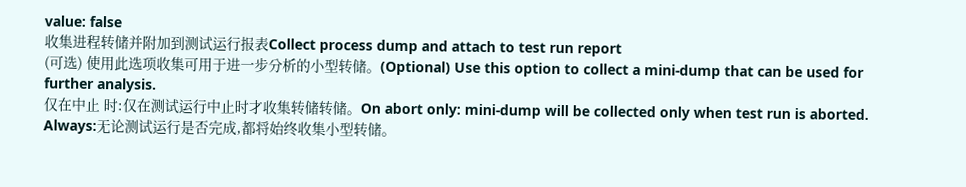value: false
收集进程转储并附加到测试运行报表Collect process dump and attach to test run report
(可选) 使用此选项收集可用于进一步分析的小型转储。(Optional) Use this option to collect a mini-dump that can be used for further analysis.
仅在中止 时:仅在测试运行中止时才收集转储转储。On abort only: mini-dump will be collected only when test run is aborted.
Always:无论测试运行是否完成,都将始终收集小型转储。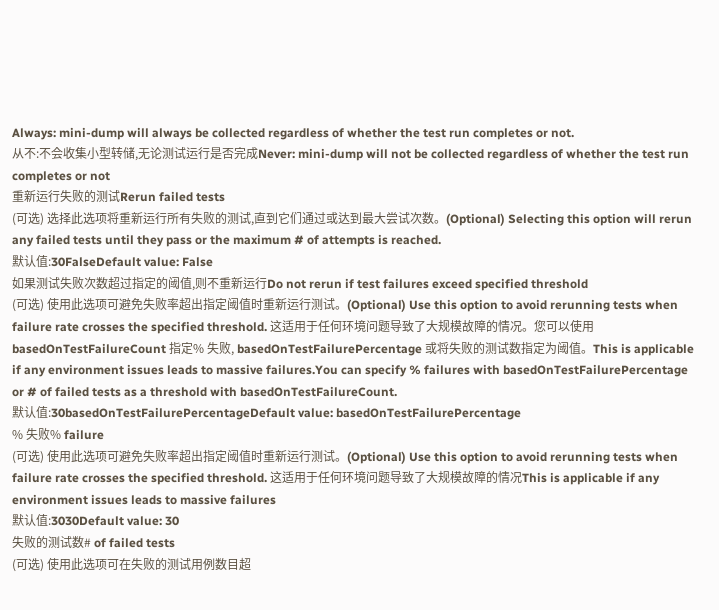Always: mini-dump will always be collected regardless of whether the test run completes or not.
从不:不会收集小型转储,无论测试运行是否完成Never: mini-dump will not be collected regardless of whether the test run completes or not
重新运行失败的测试Rerun failed tests
(可选) 选择此选项将重新运行所有失败的测试,直到它们通过或达到最大尝试次数。(Optional) Selecting this option will rerun any failed tests until they pass or the maximum # of attempts is reached.
默认值:30FalseDefault value: False
如果测试失败次数超过指定的阈值,则不重新运行Do not rerun if test failures exceed specified threshold
(可选) 使用此选项可避免失败率超出指定阈值时重新运行测试。(Optional) Use this option to avoid rerunning tests when failure rate crosses the specified threshold. 这适用于任何环境问题导致了大规模故障的情况。您可以使用 basedOnTestFailureCount 指定% 失败, basedOnTestFailurePercentage 或将失败的测试数指定为阈值。This is applicable if any environment issues leads to massive failures.You can specify % failures with basedOnTestFailurePercentage or # of failed tests as a threshold with basedOnTestFailureCount.
默认值:30basedOnTestFailurePercentageDefault value: basedOnTestFailurePercentage
% 失败% failure
(可选) 使用此选项可避免失败率超出指定阈值时重新运行测试。(Optional) Use this option to avoid rerunning tests when failure rate crosses the specified threshold. 这适用于任何环境问题导致了大规模故障的情况This is applicable if any environment issues leads to massive failures
默认值:3030Default value: 30
失败的测试数# of failed tests
(可选) 使用此选项可在失败的测试用例数目超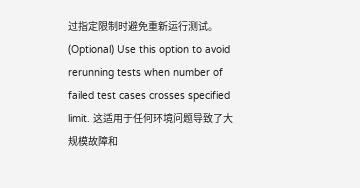过指定限制时避免重新运行测试。(Optional) Use this option to avoid rerunning tests when number of failed test cases crosses specified limit. 这适用于任何环境问题导致了大规模故障和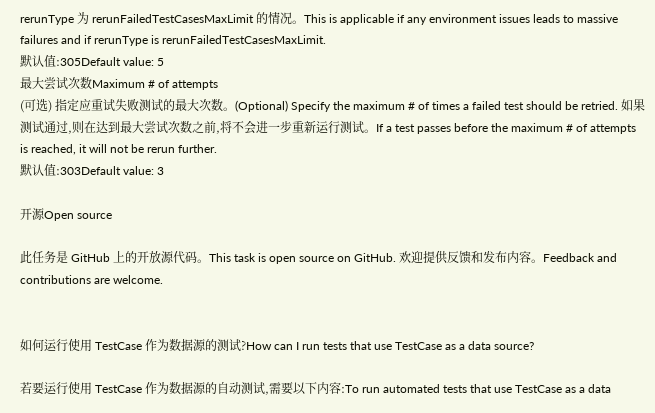rerunType 为 rerunFailedTestCasesMaxLimit 的情况。This is applicable if any environment issues leads to massive failures and if rerunType is rerunFailedTestCasesMaxLimit.
默认值:305Default value: 5
最大尝试次数Maximum # of attempts
(可选) 指定应重试失败测试的最大次数。(Optional) Specify the maximum # of times a failed test should be retried. 如果测试通过,则在达到最大尝试次数之前,将不会进一步重新运行测试。If a test passes before the maximum # of attempts is reached, it will not be rerun further.
默认值:303Default value: 3

开源Open source

此任务是 GitHub 上的开放源代码。This task is open source on GitHub. 欢迎提供反馈和发布内容。Feedback and contributions are welcome.


如何运行使用 TestCase 作为数据源的测试?How can I run tests that use TestCase as a data source?

若要运行使用 TestCase 作为数据源的自动测试,需要以下内容:To run automated tests that use TestCase as a data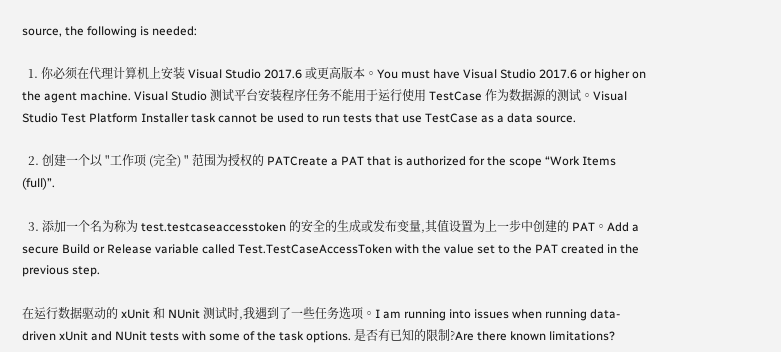source, the following is needed:

  1. 你必须在代理计算机上安装 Visual Studio 2017.6 或更高版本。You must have Visual Studio 2017.6 or higher on the agent machine. Visual Studio 测试平台安装程序任务不能用于运行使用 TestCase 作为数据源的测试。Visual Studio Test Platform Installer task cannot be used to run tests that use TestCase as a data source.

  2. 创建一个以 "工作项 (完全) " 范围为授权的 PATCreate a PAT that is authorized for the scope “Work Items (full)”.

  3. 添加一个名为称为 test.testcaseaccesstoken 的安全的生成或发布变量,其值设置为上一步中创建的 PAT。Add a secure Build or Release variable called Test.TestCaseAccessToken with the value set to the PAT created in the previous step.

在运行数据驱动的 xUnit 和 NUnit 测试时,我遇到了一些任务选项。I am running into issues when running data-driven xUnit and NUnit tests with some of the task options. 是否有已知的限制?Are there known limitations?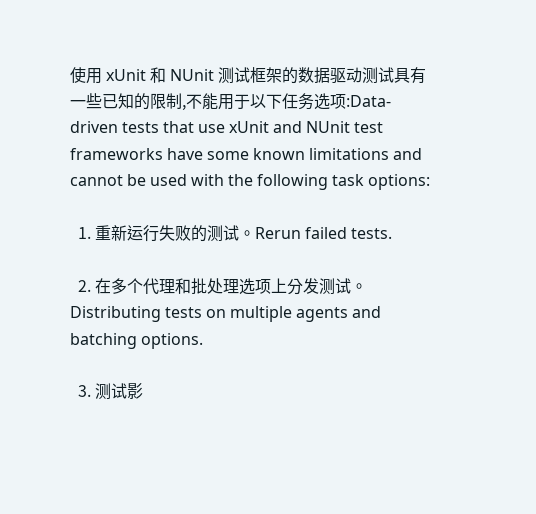使用 xUnit 和 NUnit 测试框架的数据驱动测试具有一些已知的限制,不能用于以下任务选项:Data-driven tests that use xUnit and NUnit test frameworks have some known limitations and cannot be used with the following task options:

  1. 重新运行失败的测试。Rerun failed tests.

  2. 在多个代理和批处理选项上分发测试。Distributing tests on multiple agents and batching options.

  3. 测试影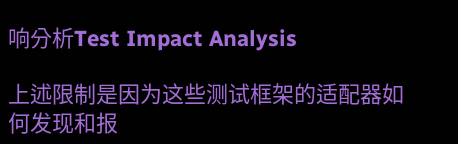响分析Test Impact Analysis

上述限制是因为这些测试框架的适配器如何发现和报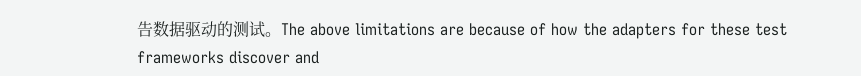告数据驱动的测试。The above limitations are because of how the adapters for these test frameworks discover and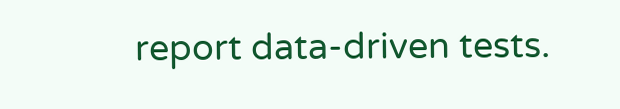report data-driven tests.